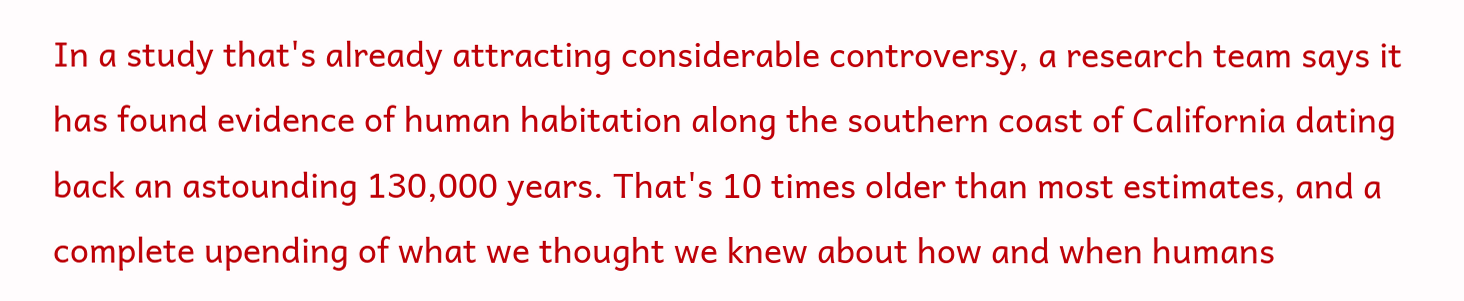In a study that's already attracting considerable controversy, a research team says it has found evidence of human habitation along the southern coast of California dating back an astounding 130,000 years. That's 10 times older than most estimates, and a complete upending of what we thought we knew about how and when humans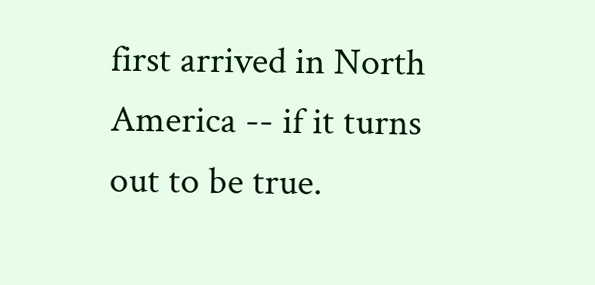first arrived in North America -- if it turns out to be true.